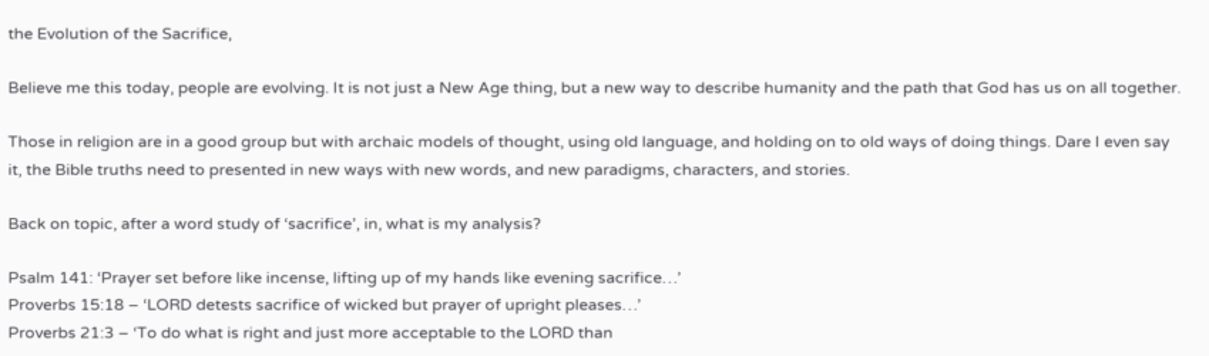the Evolution of the Sacrifice,

Believe me this today, people are evolving. It is not just a New Age thing, but a new way to describe humanity and the path that God has us on all together.

Those in religion are in a good group but with archaic models of thought, using old language, and holding on to old ways of doing things. Dare I even say it, the Bible truths need to presented in new ways with new words, and new paradigms, characters, and stories.

Back on topic, after a word study of ‘sacrifice’, in, what is my analysis?

Psalm 141: ‘Prayer set before like incense, lifting up of my hands like evening sacrifice…’
Proverbs 15:18 – ‘LORD detests sacrifice of wicked but prayer of upright pleases…’
Proverbs 21:3 – ‘To do what is right and just more acceptable to the LORD than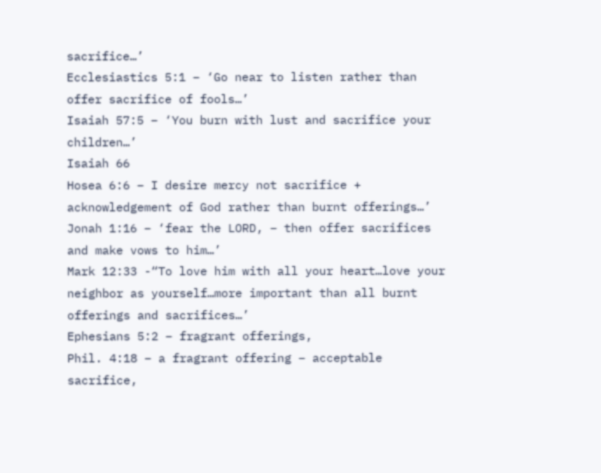sacrifice…’
Ecclesiastics 5:1 – ‘Go near to listen rather than offer sacrifice of fools…’
Isaiah 57:5 – ‘You burn with lust and sacrifice your children…’
Isaiah 66
Hosea 6:6 – I desire mercy not sacrifice + acknowledgement of God rather than burnt offerings…’
Jonah 1:16 – ‘fear the LORD, – then offer sacrifices and make vows to him…’
Mark 12:33 -“To love him with all your heart…love your neighbor as yourself…more important than all burnt offerings and sacrifices…’
Ephesians 5:2 – fragrant offerings,
Phil. 4:18 – a fragrant offering – acceptable sacrifice,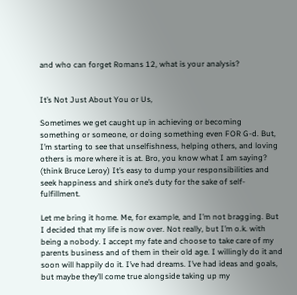and who can forget Romans 12, what is your analysis?


It’s Not Just About You or Us,

Sometimes we get caught up in achieving or becoming something or someone, or doing something even FOR G-d. But, I’m starting to see that unselfishness, helping others, and loving others is more where it is at. Bro, you know what I am saying? (think Bruce Leroy) It’s easy to dump your responsibilities and seek happiness and shirk one’s duty for the sake of self-fulfillment.

Let me bring it home. Me, for example, and I’m not bragging. But I decided that my life is now over. Not really, but I’m o.k. with being a nobody. I accept my fate and choose to take care of my parents business and of them in their old age. I willingly do it and soon will happily do it. I’ve had dreams. I’ve had ideas and goals, but maybe they’ll come true alongside taking up my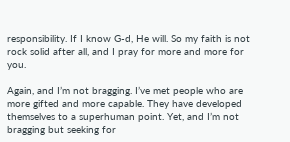responsibility. If I know G-d, He will. So my faith is not rock solid after all, and I pray for more and more for you.

Again, and I’m not bragging. I’ve met people who are more gifted and more capable. They have developed themselves to a superhuman point. Yet, and I’m not bragging but seeking for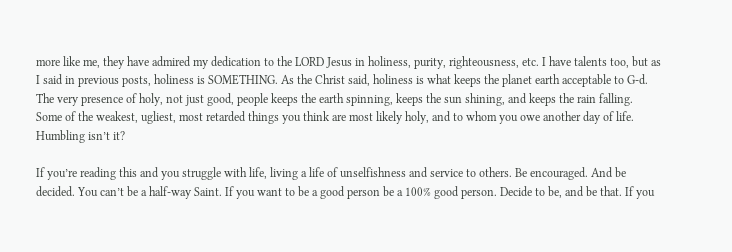more like me, they have admired my dedication to the LORD Jesus in holiness, purity, righteousness, etc. I have talents too, but as I said in previous posts, holiness is SOMETHING. As the Christ said, holiness is what keeps the planet earth acceptable to G-d. The very presence of holy, not just good, people keeps the earth spinning, keeps the sun shining, and keeps the rain falling. Some of the weakest, ugliest, most retarded things you think are most likely holy, and to whom you owe another day of life. Humbling isn’t it?

If you’re reading this and you struggle with life, living a life of unselfishness and service to others. Be encouraged. And be decided. You can’t be a half-way Saint. If you want to be a good person be a 100% good person. Decide to be, and be that. If you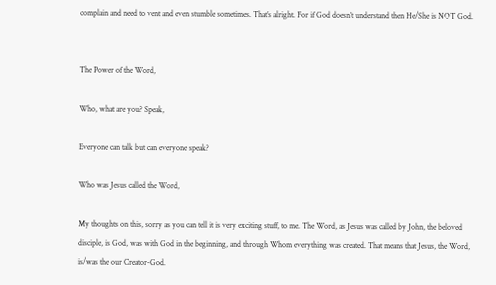complain and need to vent and even stumble sometimes. That’s alright. For if God doesn’t understand then He/She is NOT God.


The Power of the Word,

Who, what are you? Speak,

Everyone can talk but can everyone speak?

Who was Jesus called the Word,

My thoughts on this, sorry as you can tell it is very exciting stuff, to me. The Word, as Jesus was called by John, the beloved disciple, is God, was with God in the beginning, and through Whom everything was created. That means that Jesus, the Word, is/was the our Creator-God.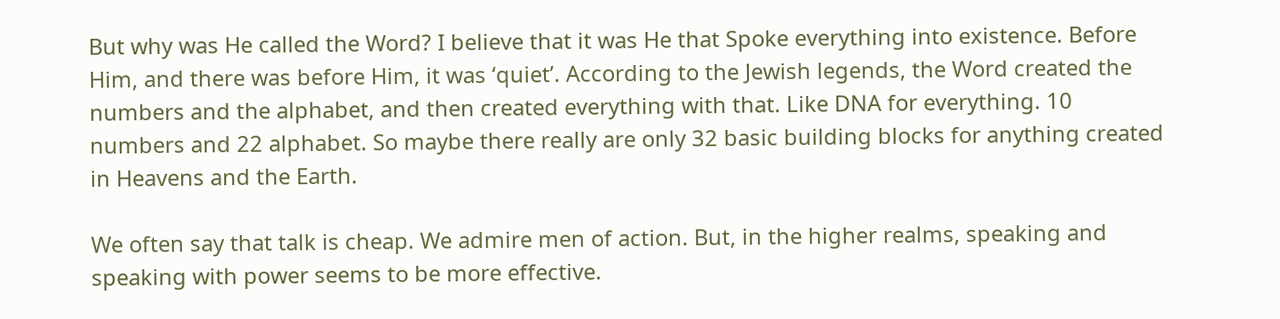But why was He called the Word? I believe that it was He that Spoke everything into existence. Before Him, and there was before Him, it was ‘quiet’. According to the Jewish legends, the Word created the numbers and the alphabet, and then created everything with that. Like DNA for everything. 10 numbers and 22 alphabet. So maybe there really are only 32 basic building blocks for anything created in Heavens and the Earth.

We often say that talk is cheap. We admire men of action. But, in the higher realms, speaking and speaking with power seems to be more effective.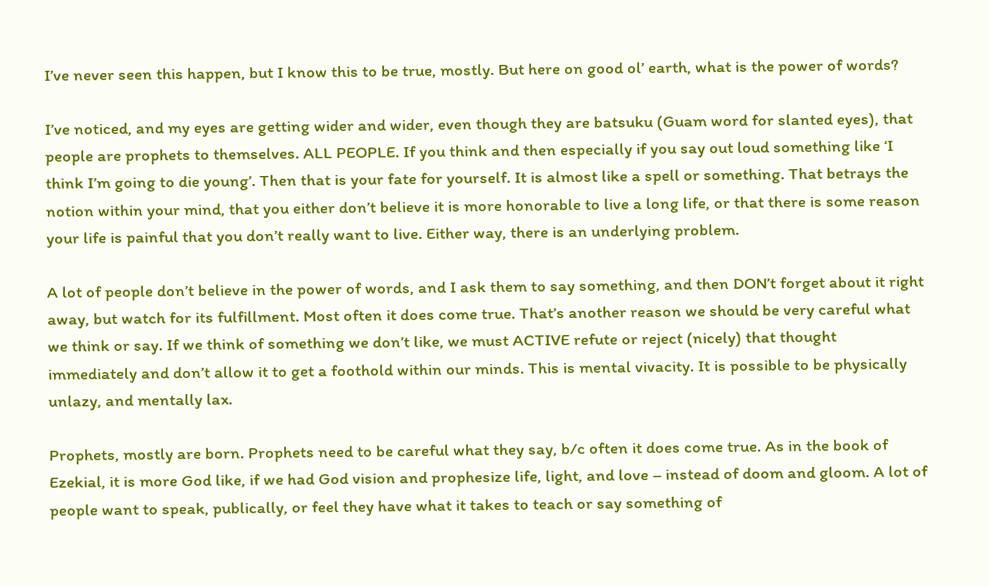I’ve never seen this happen, but I know this to be true, mostly. But here on good ol’ earth, what is the power of words?

I’ve noticed, and my eyes are getting wider and wider, even though they are batsuku (Guam word for slanted eyes), that people are prophets to themselves. ALL PEOPLE. If you think and then especially if you say out loud something like ‘I think I’m going to die young’. Then that is your fate for yourself. It is almost like a spell or something. That betrays the notion within your mind, that you either don’t believe it is more honorable to live a long life, or that there is some reason your life is painful that you don’t really want to live. Either way, there is an underlying problem.

A lot of people don’t believe in the power of words, and I ask them to say something, and then DON’t forget about it right away, but watch for its fulfillment. Most often it does come true. That’s another reason we should be very careful what we think or say. If we think of something we don’t like, we must ACTIVE refute or reject (nicely) that thought immediately and don’t allow it to get a foothold within our minds. This is mental vivacity. It is possible to be physically unlazy, and mentally lax.

Prophets, mostly are born. Prophets need to be careful what they say, b/c often it does come true. As in the book of Ezekial, it is more God like, if we had God vision and prophesize life, light, and love – instead of doom and gloom. A lot of people want to speak, publically, or feel they have what it takes to teach or say something of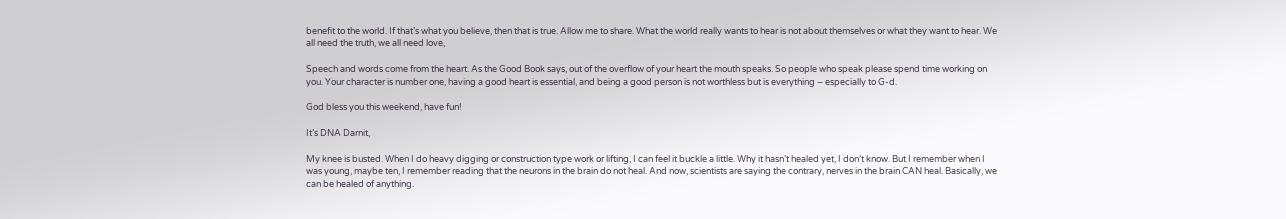benefit to the world. If that’s what you believe, then that is true. Allow me to share. What the world really wants to hear is not about themselves or what they want to hear. We all need the truth, we all need love,

Speech and words come from the heart. As the Good Book says, out of the overflow of your heart the mouth speaks. So people who speak please spend time working on you. Your character is number one, having a good heart is essential, and being a good person is not worthless but is everything – especially to G-d.

God bless you this weekend, have fun!

It’s DNA Darnit,

My knee is busted. When I do heavy digging or construction type work or lifting, I can feel it buckle a little. Why it hasn’t healed yet, I don’t know. But I remember when I was young, maybe ten, I remember reading that the neurons in the brain do not heal. And now, scientists are saying the contrary, nerves in the brain CAN heal. Basically, we can be healed of anything.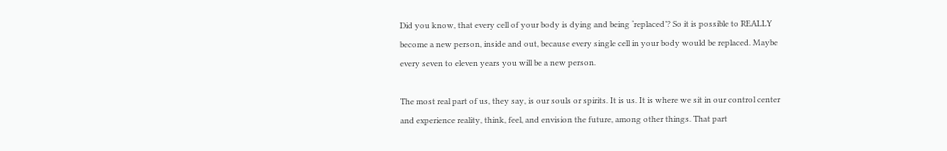Did you know, that every cell of your body is dying and being ‘replaced’? So it is possible to REALLY become a new person, inside and out, because every single cell in your body would be replaced. Maybe every seven to eleven years you will be a new person.

The most real part of us, they say, is our souls or spirits. It is us. It is where we sit in our control center and experience reality, think, feel, and envision the future, among other things. That part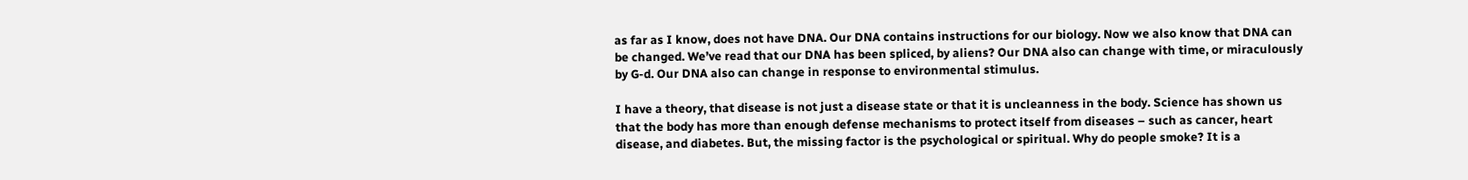as far as I know, does not have DNA. Our DNA contains instructions for our biology. Now we also know that DNA can be changed. We’ve read that our DNA has been spliced, by aliens? Our DNA also can change with time, or miraculously by G-d. Our DNA also can change in response to environmental stimulus.

I have a theory, that disease is not just a disease state or that it is uncleanness in the body. Science has shown us that the body has more than enough defense mechanisms to protect itself from diseases – such as cancer, heart disease, and diabetes. But, the missing factor is the psychological or spiritual. Why do people smoke? It is a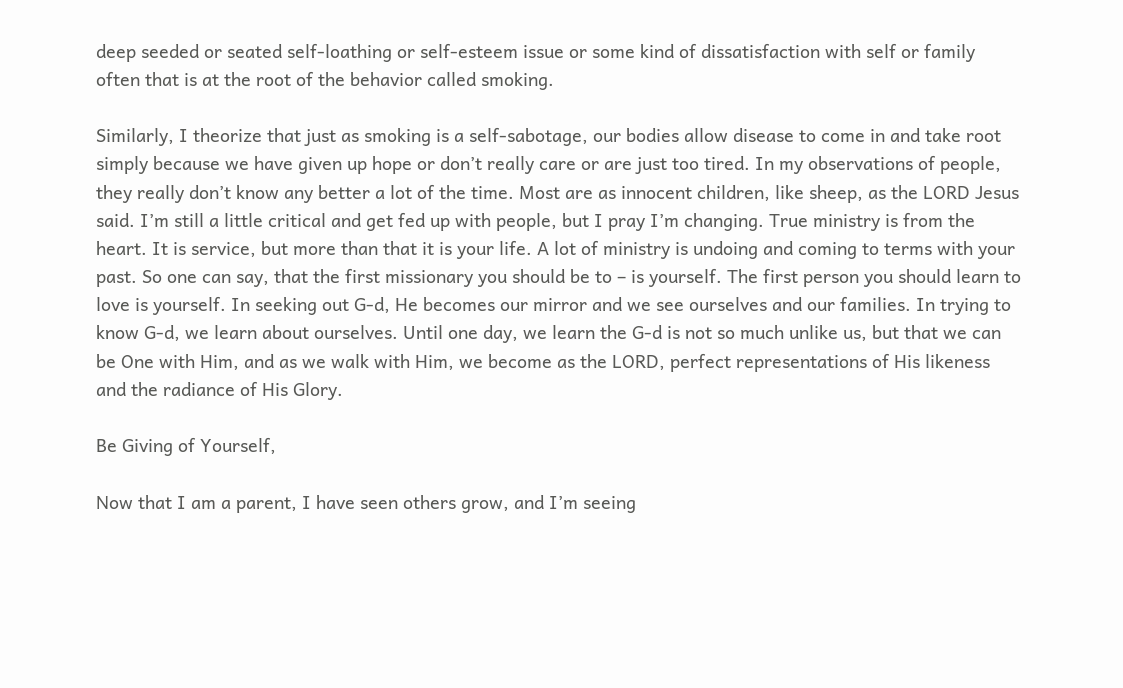deep seeded or seated self-loathing or self-esteem issue or some kind of dissatisfaction with self or family often that is at the root of the behavior called smoking.

Similarly, I theorize that just as smoking is a self-sabotage, our bodies allow disease to come in and take root simply because we have given up hope or don’t really care or are just too tired. In my observations of people, they really don’t know any better a lot of the time. Most are as innocent children, like sheep, as the LORD Jesus said. I’m still a little critical and get fed up with people, but I pray I’m changing. True ministry is from the heart. It is service, but more than that it is your life. A lot of ministry is undoing and coming to terms with your past. So one can say, that the first missionary you should be to – is yourself. The first person you should learn to love is yourself. In seeking out G-d, He becomes our mirror and we see ourselves and our families. In trying to know G-d, we learn about ourselves. Until one day, we learn the G-d is not so much unlike us, but that we can be One with Him, and as we walk with Him, we become as the LORD, perfect representations of His likeness and the radiance of His Glory.

Be Giving of Yourself,

Now that I am a parent, I have seen others grow, and I’m seeing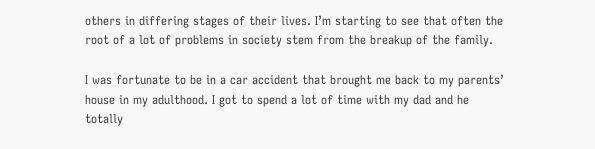others in differing stages of their lives. I’m starting to see that often the root of a lot of problems in society stem from the breakup of the family.

I was fortunate to be in a car accident that brought me back to my parents’ house in my adulthood. I got to spend a lot of time with my dad and he totally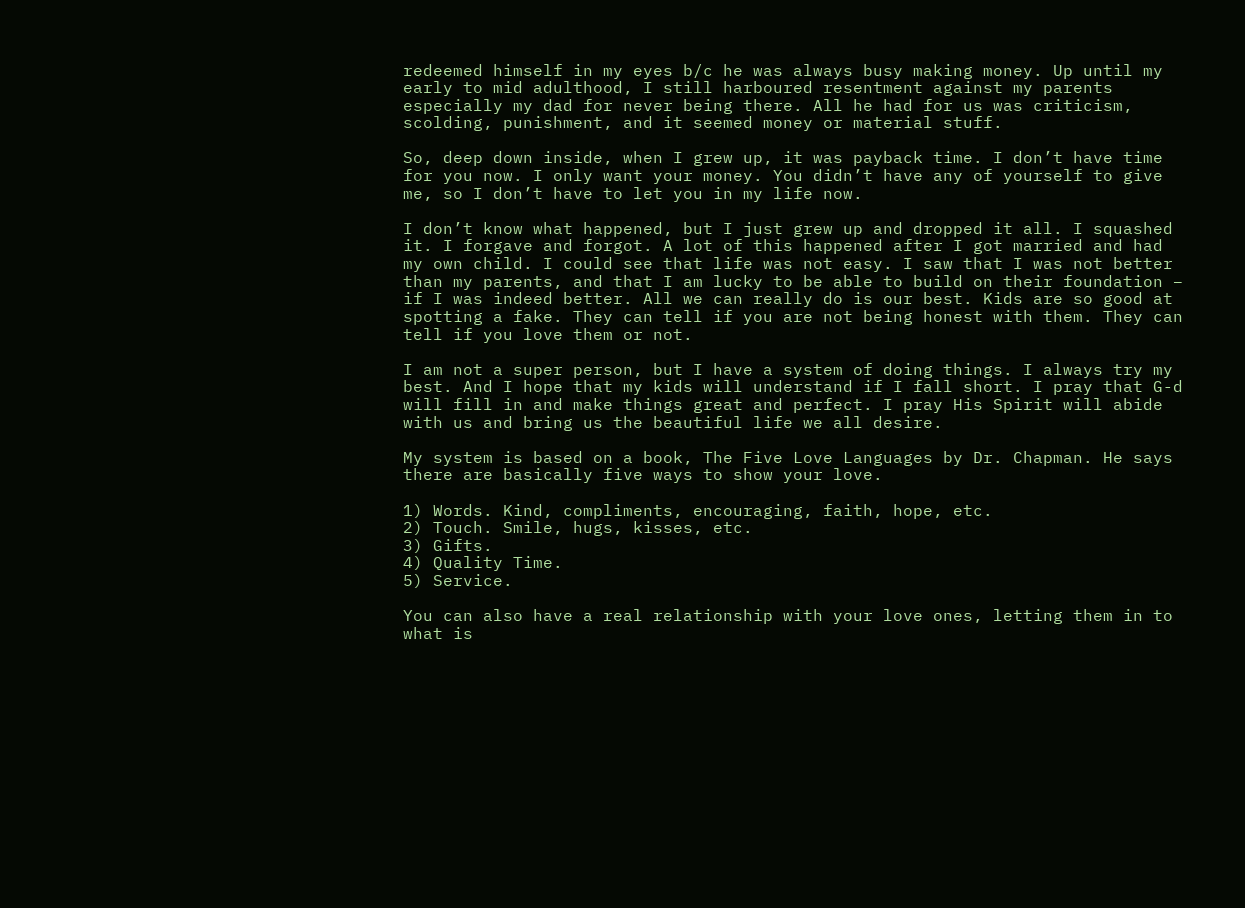redeemed himself in my eyes b/c he was always busy making money. Up until my early to mid adulthood, I still harboured resentment against my parents especially my dad for never being there. All he had for us was criticism, scolding, punishment, and it seemed money or material stuff.

So, deep down inside, when I grew up, it was payback time. I don’t have time for you now. I only want your money. You didn’t have any of yourself to give me, so I don’t have to let you in my life now.

I don’t know what happened, but I just grew up and dropped it all. I squashed it. I forgave and forgot. A lot of this happened after I got married and had my own child. I could see that life was not easy. I saw that I was not better than my parents, and that I am lucky to be able to build on their foundation – if I was indeed better. All we can really do is our best. Kids are so good at spotting a fake. They can tell if you are not being honest with them. They can tell if you love them or not.

I am not a super person, but I have a system of doing things. I always try my best. And I hope that my kids will understand if I fall short. I pray that G-d will fill in and make things great and perfect. I pray His Spirit will abide with us and bring us the beautiful life we all desire.

My system is based on a book, The Five Love Languages by Dr. Chapman. He says there are basically five ways to show your love.

1) Words. Kind, compliments, encouraging, faith, hope, etc.
2) Touch. Smile, hugs, kisses, etc.
3) Gifts.
4) Quality Time.
5) Service.

You can also have a real relationship with your love ones, letting them in to what is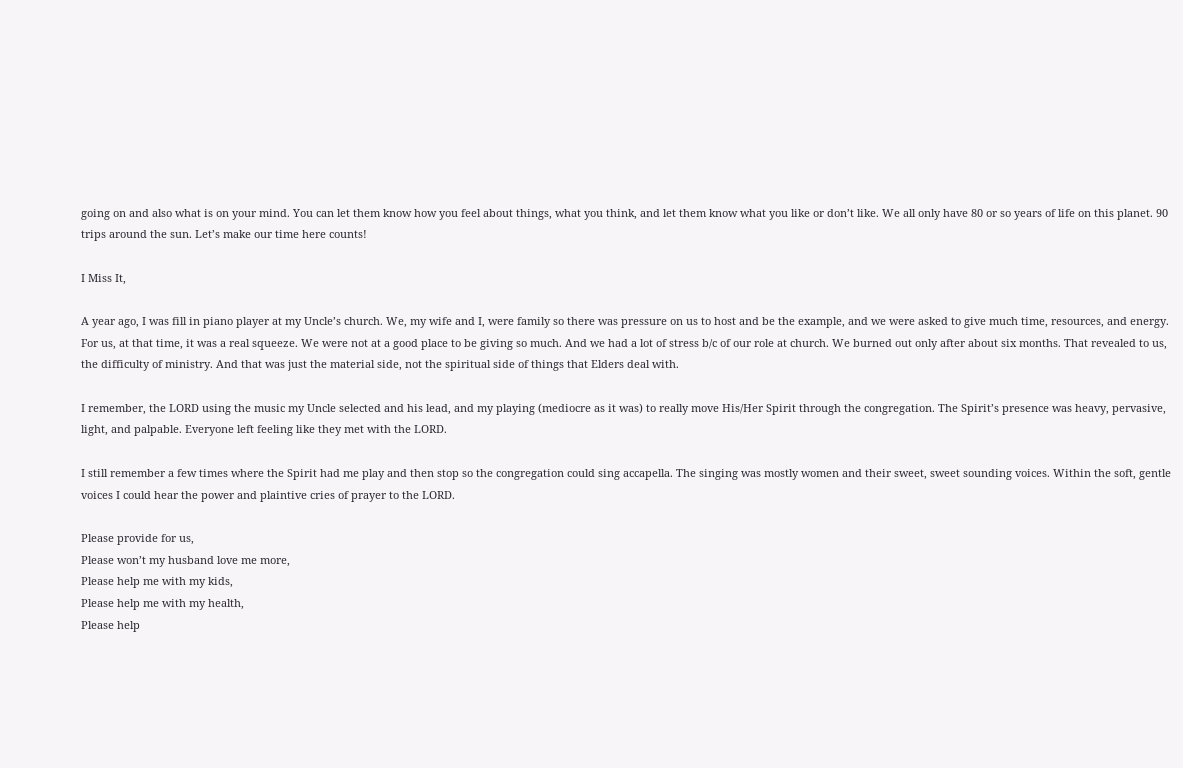going on and also what is on your mind. You can let them know how you feel about things, what you think, and let them know what you like or don’t like. We all only have 80 or so years of life on this planet. 90 trips around the sun. Let’s make our time here counts!

I Miss It,

A year ago, I was fill in piano player at my Uncle’s church. We, my wife and I, were family so there was pressure on us to host and be the example, and we were asked to give much time, resources, and energy. For us, at that time, it was a real squeeze. We were not at a good place to be giving so much. And we had a lot of stress b/c of our role at church. We burned out only after about six months. That revealed to us, the difficulty of ministry. And that was just the material side, not the spiritual side of things that Elders deal with.

I remember, the LORD using the music my Uncle selected and his lead, and my playing (mediocre as it was) to really move His/Her Spirit through the congregation. The Spirit’s presence was heavy, pervasive, light, and palpable. Everyone left feeling like they met with the LORD.

I still remember a few times where the Spirit had me play and then stop so the congregation could sing accapella. The singing was mostly women and their sweet, sweet sounding voices. Within the soft, gentle voices I could hear the power and plaintive cries of prayer to the LORD.

Please provide for us,
Please won’t my husband love me more,
Please help me with my kids,
Please help me with my health,
Please help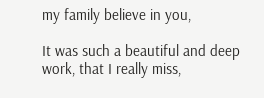my family believe in you,

It was such a beautiful and deep work, that I really miss,